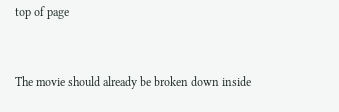top of page


The movie should already be broken down inside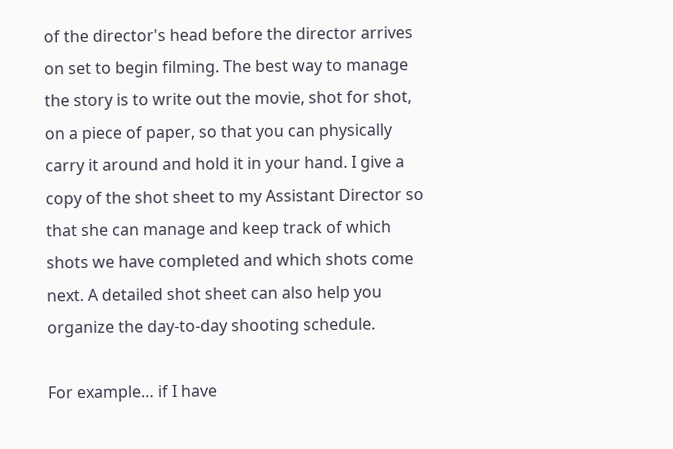of the director's head before the director arrives on set to begin filming. The best way to manage the story is to write out the movie, shot for shot, on a piece of paper, so that you can physically carry it around and hold it in your hand. I give a copy of the shot sheet to my Assistant Director so that she can manage and keep track of which shots we have completed and which shots come next. A detailed shot sheet can also help you organize the day-to-day shooting schedule.

For example… if I have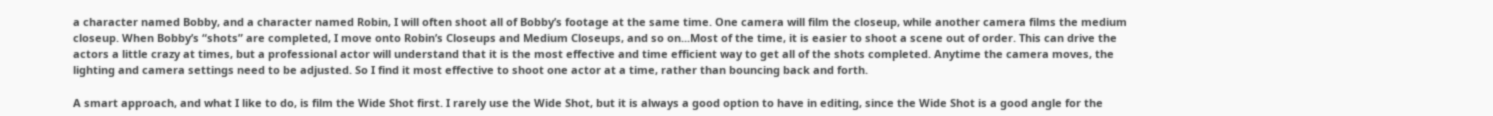a character named Bobby, and a character named Robin, I will often shoot all of Bobby’s footage at the same time. One camera will film the closeup, while another camera films the medium closeup. When Bobby’s “shots” are completed, I move onto Robin’s Closeups and Medium Closeups, and so on...Most of the time, it is easier to shoot a scene out of order. This can drive the actors a little crazy at times, but a professional actor will understand that it is the most effective and time efficient way to get all of the shots completed. Anytime the camera moves, the lighting and camera settings need to be adjusted. So I find it most effective to shoot one actor at a time, rather than bouncing back and forth.

A smart approach, and what I like to do, is film the Wide Shot first. I rarely use the Wide Shot, but it is always a good option to have in editing, since the Wide Shot is a good angle for the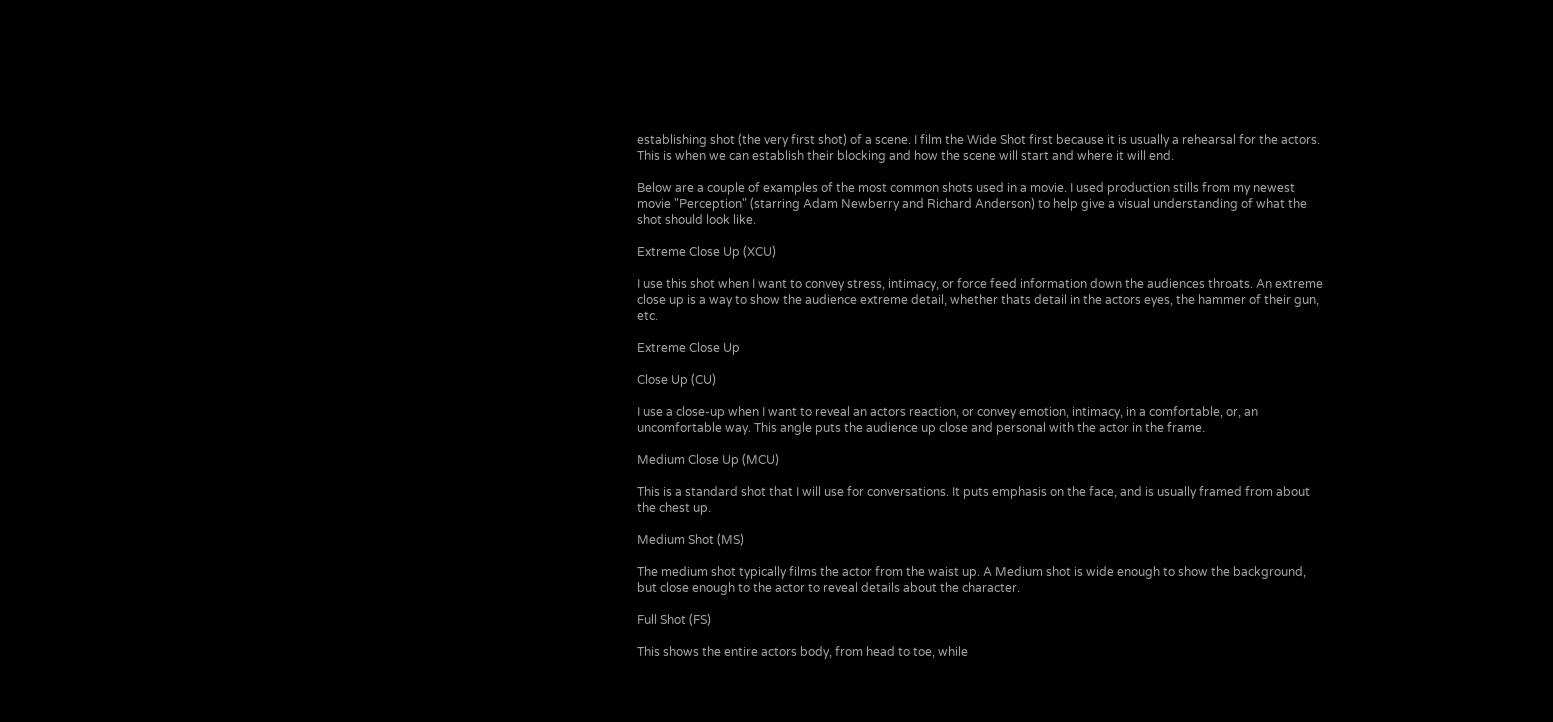establishing shot (the very first shot) of a scene. I film the Wide Shot first because it is usually a rehearsal for the actors. This is when we can establish their blocking and how the scene will start and where it will end.

Below are a couple of examples of the most common shots used in a movie. I used production stills from my newest movie "Perception" (starring Adam Newberry and Richard Anderson) to help give a visual understanding of what the shot should look like.

Extreme Close Up (XCU)

I use this shot when I want to convey stress, intimacy, or force feed information down the audiences throats. An extreme close up is a way to show the audience extreme detail, whether thats detail in the actors eyes, the hammer of their gun, etc.

Extreme Close Up

Close Up (CU)

I use a close-up when I want to reveal an actors reaction, or convey emotion, intimacy, in a comfortable, or, an uncomfortable way. This angle puts the audience up close and personal with the actor in the frame.

Medium Close Up (MCU)

This is a standard shot that I will use for conversations. It puts emphasis on the face, and is usually framed from about the chest up.

Medium Shot (MS)

The medium shot typically films the actor from the waist up. A Medium shot is wide enough to show the background, but close enough to the actor to reveal details about the character.

Full Shot (FS)

This shows the entire actors body, from head to toe, while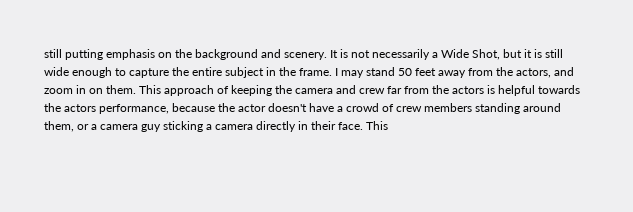still putting emphasis on the background and scenery. It is not necessarily a Wide Shot, but it is still wide enough to capture the entire subject in the frame. I may stand 50 feet away from the actors, and zoom in on them. This approach of keeping the camera and crew far from the actors is helpful towards the actors performance, because the actor doesn't have a crowd of crew members standing around them, or a camera guy sticking a camera directly in their face. This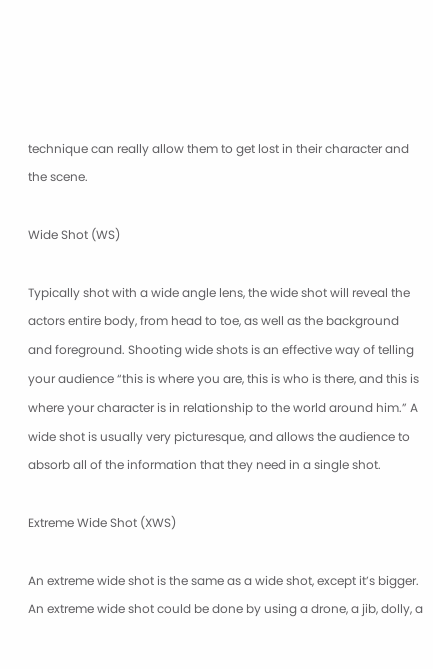technique can really allow them to get lost in their character and the scene.

Wide Shot (WS)

Typically shot with a wide angle lens, the wide shot will reveal the actors entire body, from head to toe, as well as the background and foreground. Shooting wide shots is an effective way of telling your audience “this is where you are, this is who is there, and this is where your character is in relationship to the world around him.” A wide shot is usually very picturesque, and allows the audience to absorb all of the information that they need in a single shot.

Extreme Wide Shot (XWS)

An extreme wide shot is the same as a wide shot, except it’s bigger. An extreme wide shot could be done by using a drone, a jib, dolly, a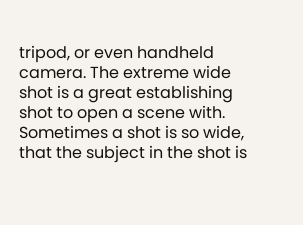tripod, or even handheld camera. The extreme wide shot is a great establishing shot to open a scene with. Sometimes a shot is so wide, that the subject in the shot is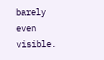barely even visible.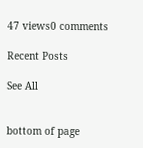47 views0 comments

Recent Posts

See All


bottom of page